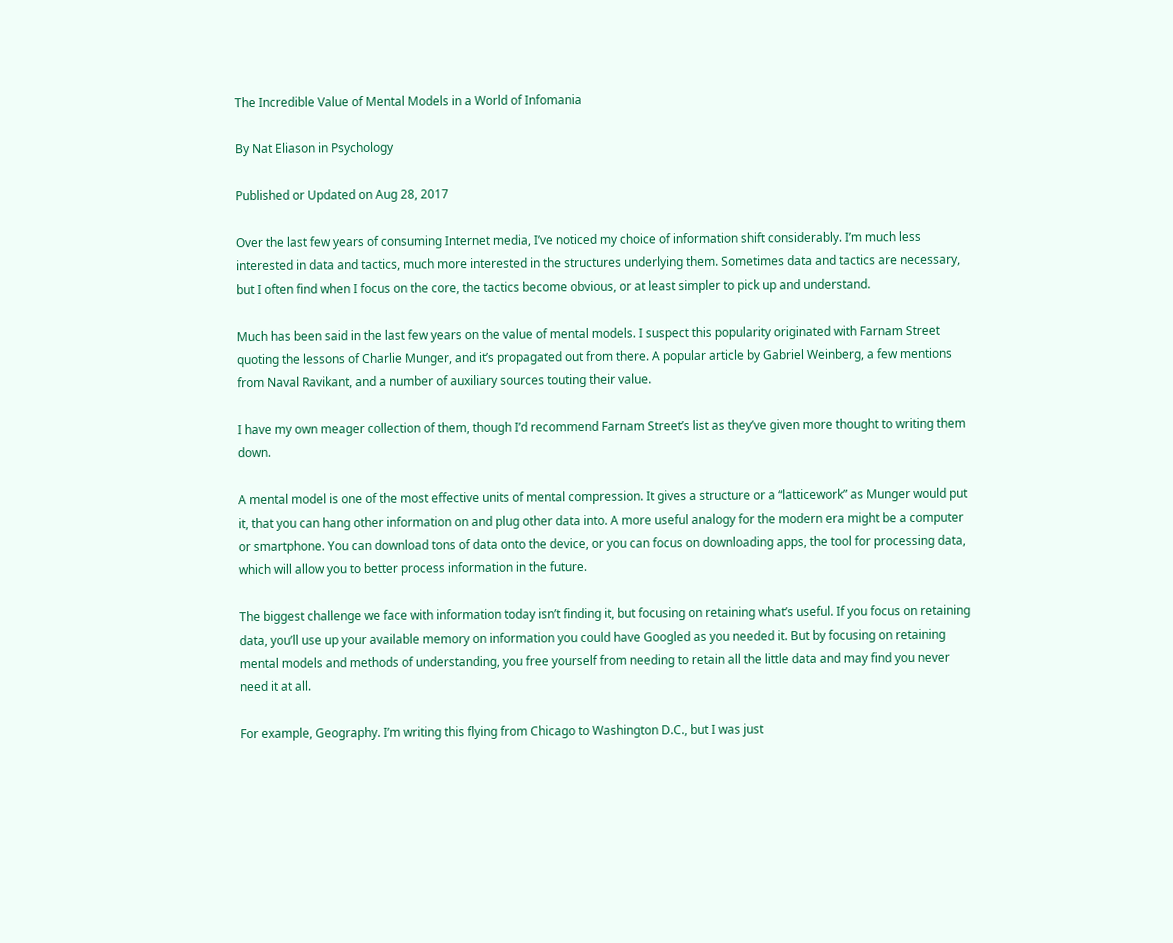The Incredible Value of Mental Models in a World of Infomania

By Nat Eliason in Psychology

Published or Updated on Aug 28, 2017

Over the last few years of consuming Internet media, I’ve noticed my choice of information shift considerably. I’m much less interested in data and tactics, much more interested in the structures underlying them. Sometimes data and tactics are necessary, but I often find when I focus on the core, the tactics become obvious, or at least simpler to pick up and understand.

Much has been said in the last few years on the value of mental models. I suspect this popularity originated with Farnam Street quoting the lessons of Charlie Munger, and it’s propagated out from there. A popular article by Gabriel Weinberg, a few mentions from Naval Ravikant, and a number of auxiliary sources touting their value.

I have my own meager collection of them, though I’d recommend Farnam Street’s list as they’ve given more thought to writing them down.

A mental model is one of the most effective units of mental compression. It gives a structure or a “latticework” as Munger would put it, that you can hang other information on and plug other data into. A more useful analogy for the modern era might be a computer or smartphone. You can download tons of data onto the device, or you can focus on downloading apps, the tool for processing data, which will allow you to better process information in the future.

The biggest challenge we face with information today isn’t finding it, but focusing on retaining what’s useful. If you focus on retaining data, you’ll use up your available memory on information you could have Googled as you needed it. But by focusing on retaining mental models and methods of understanding, you free yourself from needing to retain all the little data and may find you never need it at all.

For example, Geography. I’m writing this flying from Chicago to Washington D.C., but I was just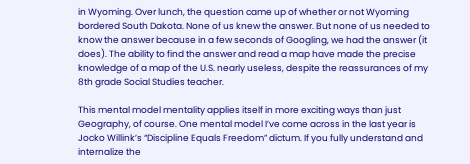in Wyoming. Over lunch, the question came up of whether or not Wyoming bordered South Dakota. None of us knew the answer. But none of us needed to know the answer because in a few seconds of Googling, we had the answer (it does). The ability to find the answer and read a map have made the precise knowledge of a map of the U.S. nearly useless, despite the reassurances of my 8th grade Social Studies teacher.

This mental model mentality applies itself in more exciting ways than just Geography, of course. One mental model I’ve come across in the last year is Jocko Willink’s “Discipline Equals Freedom” dictum. If you fully understand and internalize the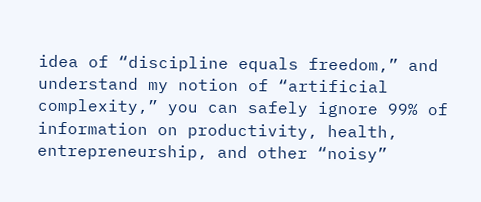idea of “discipline equals freedom,” and understand my notion of “artificial complexity,” you can safely ignore 99% of information on productivity, health, entrepreneurship, and other “noisy”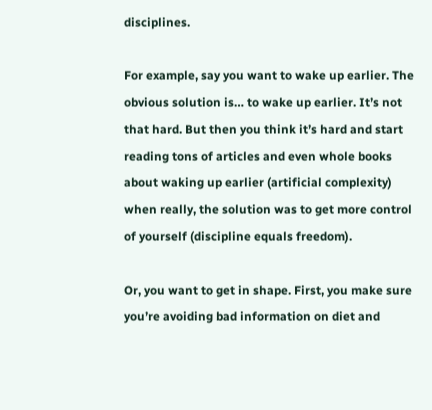disciplines.

For example, say you want to wake up earlier. The obvious solution is… to wake up earlier. It’s not that hard. But then you think it’s hard and start reading tons of articles and even whole books about waking up earlier (artificial complexity) when really, the solution was to get more control of yourself (discipline equals freedom).

Or, you want to get in shape. First, you make sure you’re avoiding bad information on diet and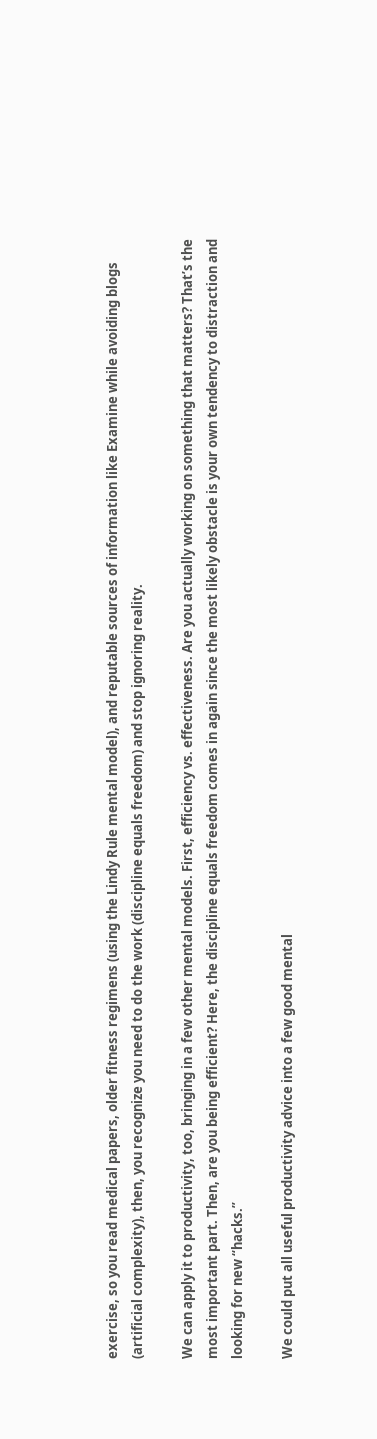exercise, so you read medical papers, older fitness regimens (using the Lindy Rule mental model), and reputable sources of information like Examine while avoiding blogs (artificial complexity), then, you recognize you need to do the work (discipline equals freedom) and stop ignoring reality.

We can apply it to productivity, too, bringing in a few other mental models. First, efficiency vs. effectiveness. Are you actually working on something that matters? That’s the most important part. Then, are you being efficient? Here, the discipline equals freedom comes in again since the most likely obstacle is your own tendency to distraction and looking for new “hacks.”

We could put all useful productivity advice into a few good mental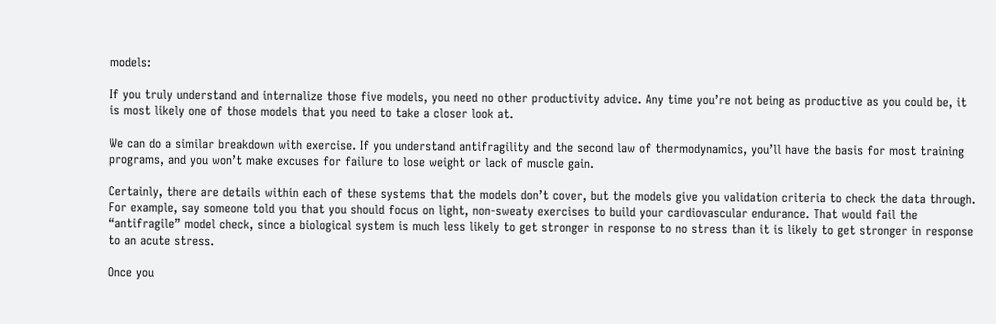models:

If you truly understand and internalize those five models, you need no other productivity advice. Any time you’re not being as productive as you could be, it is most likely one of those models that you need to take a closer look at.

We can do a similar breakdown with exercise. If you understand antifragility and the second law of thermodynamics, you’ll have the basis for most training programs, and you won’t make excuses for failure to lose weight or lack of muscle gain.

Certainly, there are details within each of these systems that the models don’t cover, but the models give you validation criteria to check the data through. For example, say someone told you that you should focus on light, non-sweaty exercises to build your cardiovascular endurance. That would fail the “antifragile” model check, since a biological system is much less likely to get stronger in response to no stress than it is likely to get stronger in response to an acute stress.

Once you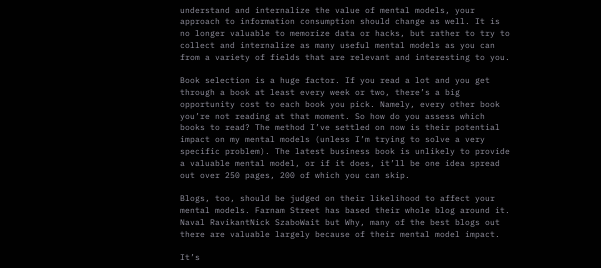understand and internalize the value of mental models, your approach to information consumption should change as well. It is no longer valuable to memorize data or hacks, but rather to try to collect and internalize as many useful mental models as you can from a variety of fields that are relevant and interesting to you.

Book selection is a huge factor. If you read a lot and you get through a book at least every week or two, there’s a big opportunity cost to each book you pick. Namely, every other book you’re not reading at that moment. So how do you assess which books to read? The method I’ve settled on now is their potential impact on my mental models (unless I’m trying to solve a very specific problem). The latest business book is unlikely to provide a valuable mental model, or if it does, it’ll be one idea spread out over 250 pages, 200 of which you can skip.

Blogs, too, should be judged on their likelihood to affect your mental models. Farnam Street has based their whole blog around it. Naval RavikantNick SzaboWait but Why, many of the best blogs out there are valuable largely because of their mental model impact.

It’s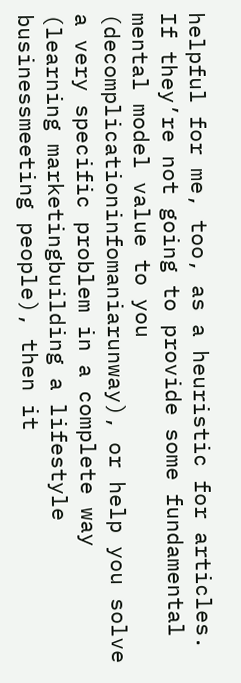helpful for me, too, as a heuristic for articles. If they’re not going to provide some fundamental mental model value to you (decomplicationinfomaniarunway), or help you solve a very specific problem in a complete way (learning marketingbuilding a lifestyle businessmeeting people), then it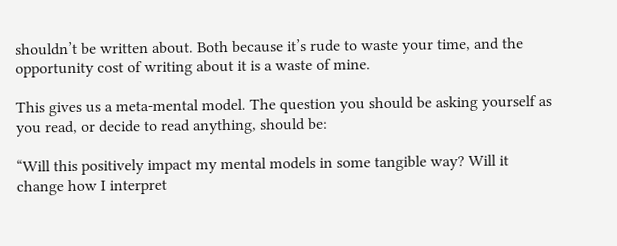shouldn’t be written about. Both because it’s rude to waste your time, and the opportunity cost of writing about it is a waste of mine.

This gives us a meta-mental model. The question you should be asking yourself as you read, or decide to read anything, should be:

“Will this positively impact my mental models in some tangible way? Will it change how I interpret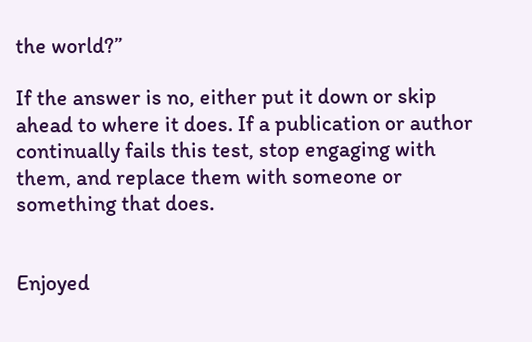the world?”

If the answer is no, either put it down or skip ahead to where it does. If a publication or author continually fails this test, stop engaging with them, and replace them with someone or something that does.


Enjoyed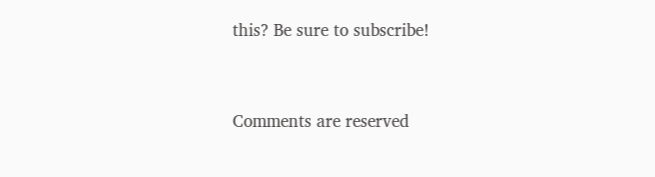this? Be sure to subscribe!


Comments are reserved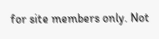for site members only. Not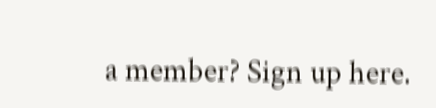a member? Sign up here.